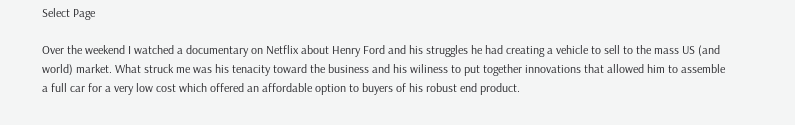Select Page

Over the weekend I watched a documentary on Netflix about Henry Ford and his struggles he had creating a vehicle to sell to the mass US (and world) market. What struck me was his tenacity toward the business and his wiliness to put together innovations that allowed him to assemble a full car for a very low cost which offered an affordable option to buyers of his robust end product.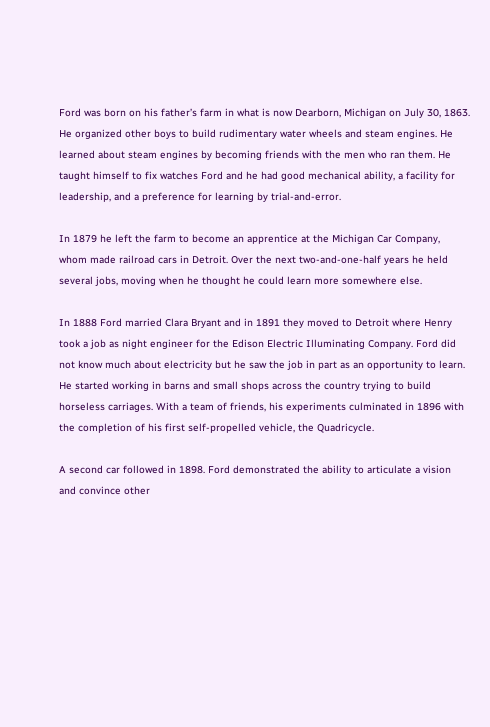Ford was born on his father’s farm in what is now Dearborn, Michigan on July 30, 1863. He organized other boys to build rudimentary water wheels and steam engines. He learned about steam engines by becoming friends with the men who ran them. He taught himself to fix watches Ford and he had good mechanical ability, a facility for leadership, and a preference for learning by trial-and-error.

In 1879 he left the farm to become an apprentice at the Michigan Car Company, whom made railroad cars in Detroit. Over the next two-and-one-half years he held several jobs, moving when he thought he could learn more somewhere else.

In 1888 Ford married Clara Bryant and in 1891 they moved to Detroit where Henry took a job as night engineer for the Edison Electric Illuminating Company. Ford did not know much about electricity but he saw the job in part as an opportunity to learn. He started working in barns and small shops across the country trying to build horseless carriages. With a team of friends, his experiments culminated in 1896 with the completion of his first self-propelled vehicle, the Quadricycle.

A second car followed in 1898. Ford demonstrated the ability to articulate a vision and convince other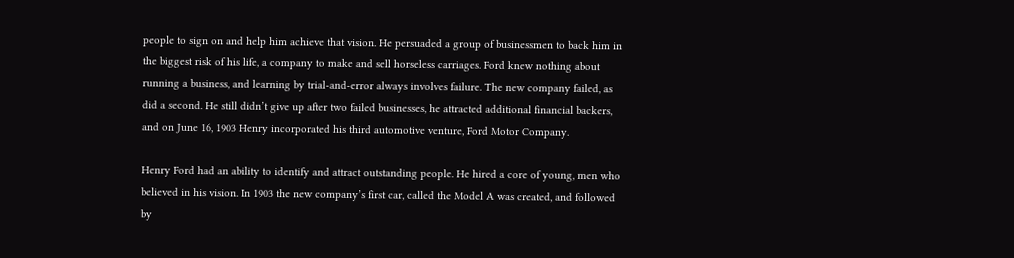people to sign on and help him achieve that vision. He persuaded a group of businessmen to back him in the biggest risk of his life, a company to make and sell horseless carriages. Ford knew nothing about running a business, and learning by trial-and-error always involves failure. The new company failed, as did a second. He still didn’t give up after two failed businesses, he attracted additional financial backers, and on June 16, 1903 Henry incorporated his third automotive venture, Ford Motor Company.

Henry Ford had an ability to identify and attract outstanding people. He hired a core of young, men who believed in his vision. In 1903 the new company’s first car, called the Model A was created, and followed by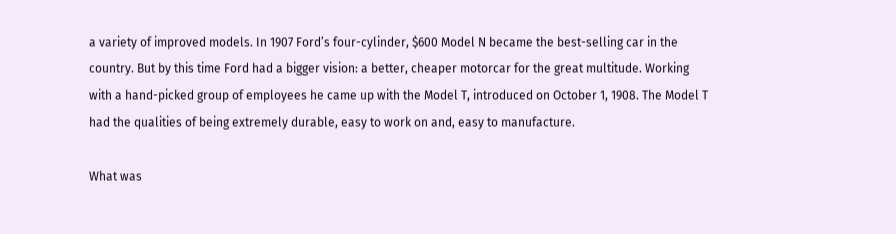a variety of improved models. In 1907 Ford’s four-cylinder, $600 Model N became the best-selling car in the country. But by this time Ford had a bigger vision: a better, cheaper motorcar for the great multitude. Working with a hand-picked group of employees he came up with the Model T, introduced on October 1, 1908. The Model T had the qualities of being extremely durable, easy to work on and, easy to manufacture.

What was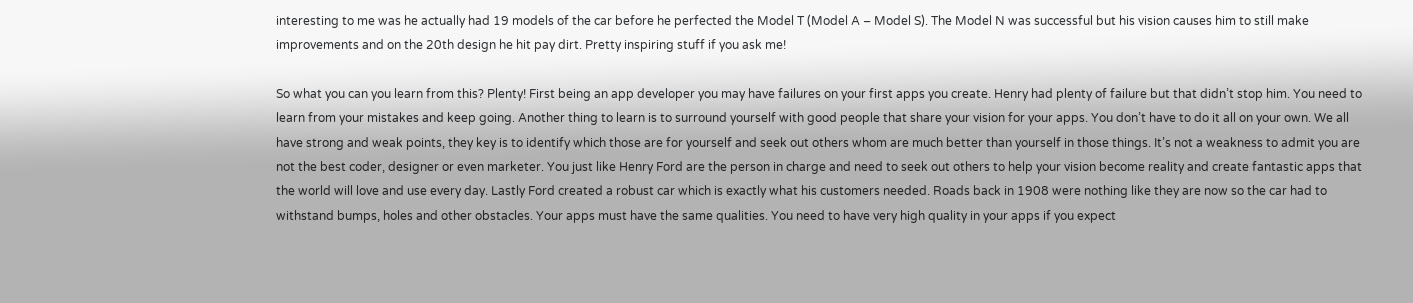interesting to me was he actually had 19 models of the car before he perfected the Model T (Model A – Model S). The Model N was successful but his vision causes him to still make improvements and on the 20th design he hit pay dirt. Pretty inspiring stuff if you ask me!

So what you can you learn from this? Plenty! First being an app developer you may have failures on your first apps you create. Henry had plenty of failure but that didn’t stop him. You need to learn from your mistakes and keep going. Another thing to learn is to surround yourself with good people that share your vision for your apps. You don’t have to do it all on your own. We all have strong and weak points, they key is to identify which those are for yourself and seek out others whom are much better than yourself in those things. It’s not a weakness to admit you are not the best coder, designer or even marketer. You just like Henry Ford are the person in charge and need to seek out others to help your vision become reality and create fantastic apps that the world will love and use every day. Lastly Ford created a robust car which is exactly what his customers needed. Roads back in 1908 were nothing like they are now so the car had to withstand bumps, holes and other obstacles. Your apps must have the same qualities. You need to have very high quality in your apps if you expect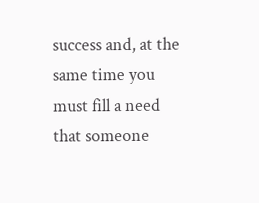success and, at the same time you must fill a need that someone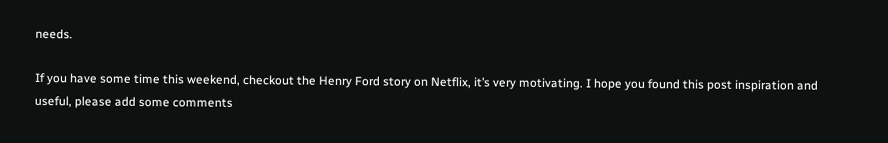needs.

If you have some time this weekend, checkout the Henry Ford story on Netflix, it’s very motivating. I hope you found this post inspiration and useful, please add some comments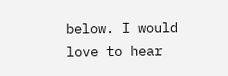below. I would love to hear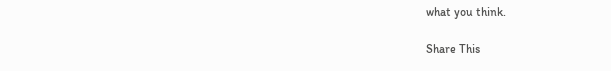what you think.

Share This